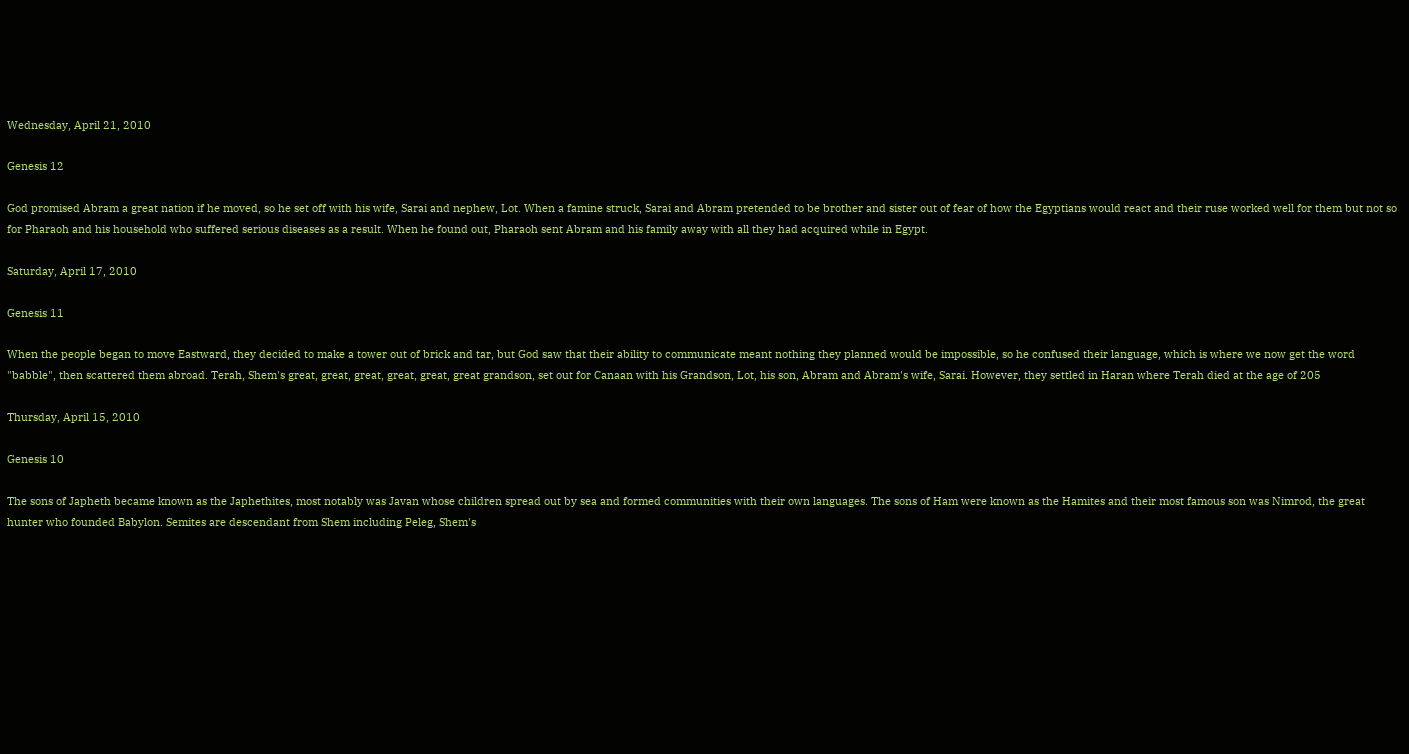Wednesday, April 21, 2010

Genesis 12

God promised Abram a great nation if he moved, so he set off with his wife, Sarai and nephew, Lot. When a famine struck, Sarai and Abram pretended to be brother and sister out of fear of how the Egyptians would react and their ruse worked well for them but not so for Pharaoh and his household who suffered serious diseases as a result. When he found out, Pharaoh sent Abram and his family away with all they had acquired while in Egypt.

Saturday, April 17, 2010

Genesis 11

When the people began to move Eastward, they decided to make a tower out of brick and tar, but God saw that their ability to communicate meant nothing they planned would be impossible, so he confused their language, which is where we now get the word "babble", then scattered them abroad. Terah, Shem's great, great, great, great, great, great grandson, set out for Canaan with his Grandson, Lot, his son, Abram and Abram's wife, Sarai. However, they settled in Haran where Terah died at the age of 205

Thursday, April 15, 2010

Genesis 10

The sons of Japheth became known as the Japhethites, most notably was Javan whose children spread out by sea and formed communities with their own languages. The sons of Ham were known as the Hamites and their most famous son was Nimrod, the great hunter who founded Babylon. Semites are descendant from Shem including Peleg, Shem's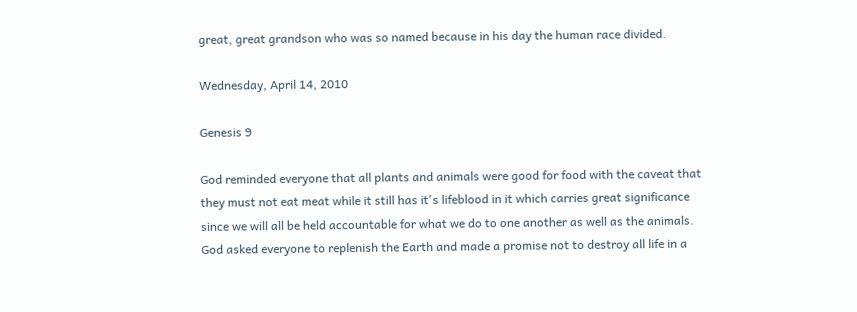great, great grandson who was so named because in his day the human race divided.

Wednesday, April 14, 2010

Genesis 9

God reminded everyone that all plants and animals were good for food with the caveat that they must not eat meat while it still has it's lifeblood in it which carries great significance since we will all be held accountable for what we do to one another as well as the animals. God asked everyone to replenish the Earth and made a promise not to destroy all life in a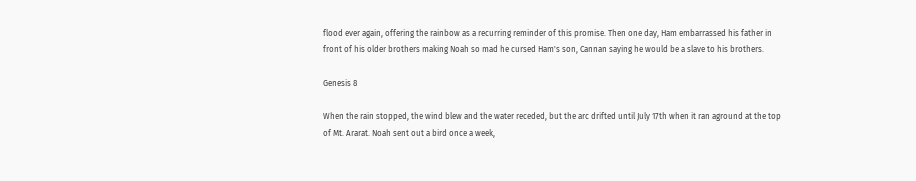flood ever again, offering the rainbow as a recurring reminder of this promise. Then one day, Ham embarrassed his father in front of his older brothers making Noah so mad he cursed Ham's son, Cannan saying he would be a slave to his brothers.

Genesis 8

When the rain stopped, the wind blew and the water receded, but the arc drifted until July 17th when it ran aground at the top of Mt. Ararat. Noah sent out a bird once a week,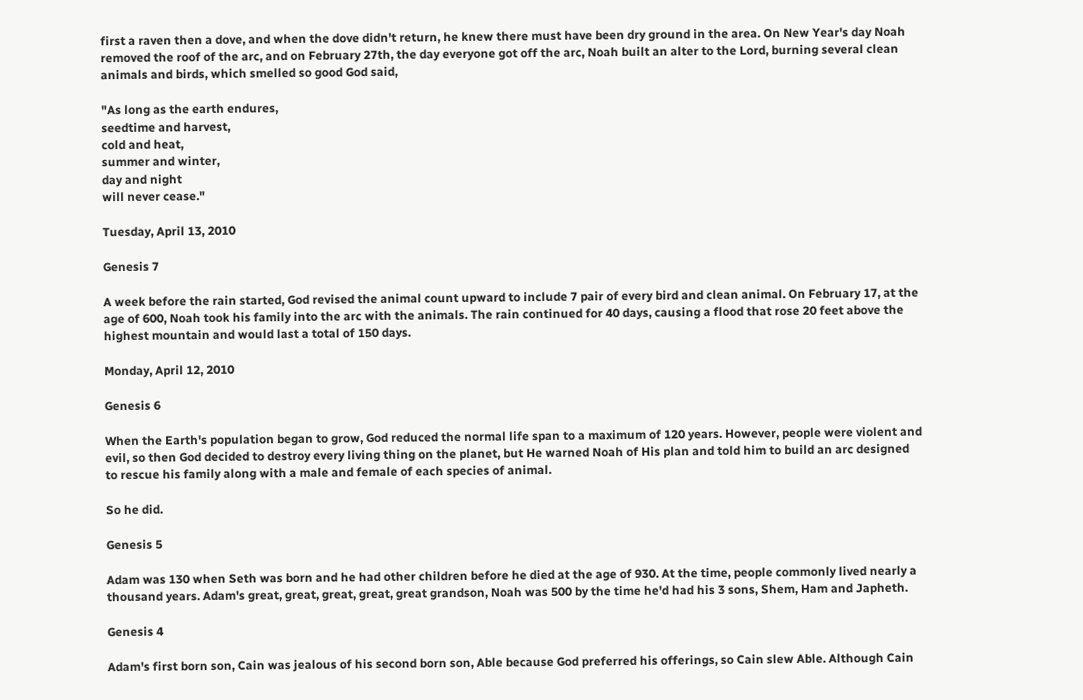first a raven then a dove, and when the dove didn't return, he knew there must have been dry ground in the area. On New Year's day Noah removed the roof of the arc, and on February 27th, the day everyone got off the arc, Noah built an alter to the Lord, burning several clean animals and birds, which smelled so good God said,

"As long as the earth endures,
seedtime and harvest,
cold and heat,
summer and winter,
day and night
will never cease."

Tuesday, April 13, 2010

Genesis 7

A week before the rain started, God revised the animal count upward to include 7 pair of every bird and clean animal. On February 17, at the age of 600, Noah took his family into the arc with the animals. The rain continued for 40 days, causing a flood that rose 20 feet above the highest mountain and would last a total of 150 days.

Monday, April 12, 2010

Genesis 6

When the Earth's population began to grow, God reduced the normal life span to a maximum of 120 years. However, people were violent and evil, so then God decided to destroy every living thing on the planet, but He warned Noah of His plan and told him to build an arc designed to rescue his family along with a male and female of each species of animal.

So he did.

Genesis 5

Adam was 130 when Seth was born and he had other children before he died at the age of 930. At the time, people commonly lived nearly a thousand years. Adam's great, great, great, great, great grandson, Noah was 500 by the time he'd had his 3 sons, Shem, Ham and Japheth.

Genesis 4

Adam's first born son, Cain was jealous of his second born son, Able because God preferred his offerings, so Cain slew Able. Although Cain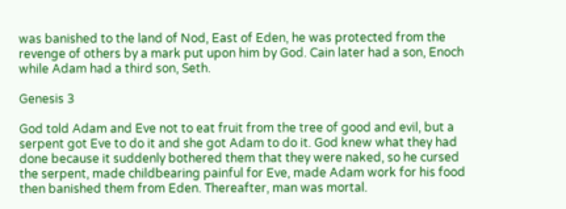was banished to the land of Nod, East of Eden, he was protected from the revenge of others by a mark put upon him by God. Cain later had a son, Enoch while Adam had a third son, Seth.

Genesis 3

God told Adam and Eve not to eat fruit from the tree of good and evil, but a serpent got Eve to do it and she got Adam to do it. God knew what they had done because it suddenly bothered them that they were naked, so he cursed the serpent, made childbearing painful for Eve, made Adam work for his food then banished them from Eden. Thereafter, man was mortal.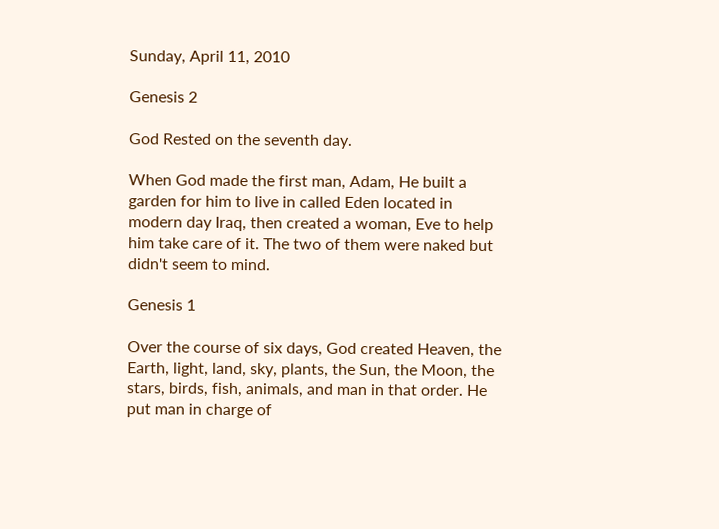Sunday, April 11, 2010

Genesis 2

God Rested on the seventh day.

When God made the first man, Adam, He built a garden for him to live in called Eden located in modern day Iraq, then created a woman, Eve to help him take care of it. The two of them were naked but didn't seem to mind.

Genesis 1

Over the course of six days, God created Heaven, the Earth, light, land, sky, plants, the Sun, the Moon, the stars, birds, fish, animals, and man in that order. He put man in charge of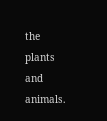the plants and animals.